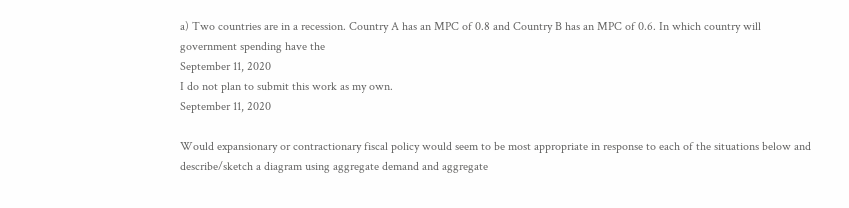a) Two countries are in a recession. Country A has an MPC of 0.8 and Country B has an MPC of 0.6. In which country will government spending have the
September 11, 2020
I do not plan to submit this work as my own.
September 11, 2020

Would expansionary or contractionary fiscal policy would seem to be most appropriate in response to each of the situations below and describe/sketch a diagram using aggregate demand and aggregate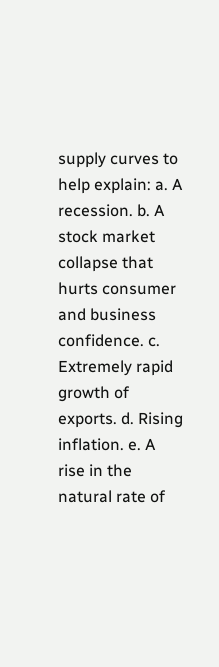supply curves to help explain: a. A recession. b. A stock market collapse that hurts consumer and business confidence. c. Extremely rapid growth of exports. d. Rising inflation. e. A rise in the natural rate of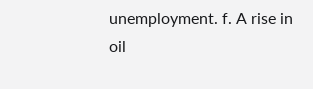unemployment. f. A rise in oil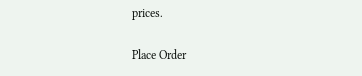prices.

Place Order